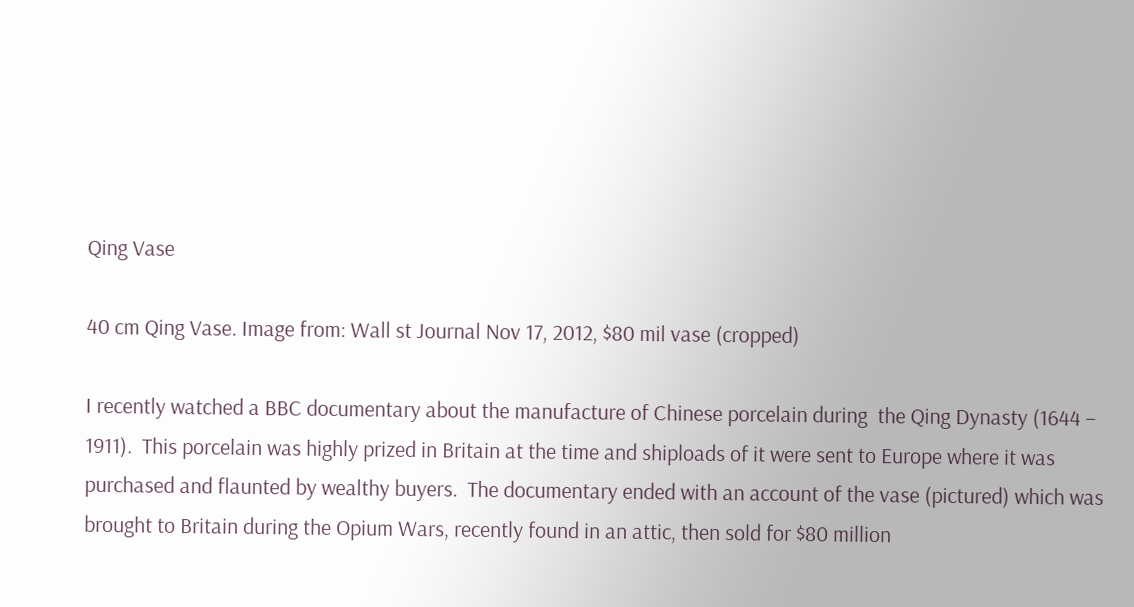Qing Vase

40 cm Qing Vase. Image from: Wall st Journal Nov 17, 2012, $80 mil vase (cropped)

I recently watched a BBC documentary about the manufacture of Chinese porcelain during  the Qing Dynasty (1644 – 1911).  This porcelain was highly prized in Britain at the time and shiploads of it were sent to Europe where it was purchased and flaunted by wealthy buyers.  The documentary ended with an account of the vase (pictured) which was brought to Britain during the Opium Wars, recently found in an attic, then sold for $80 million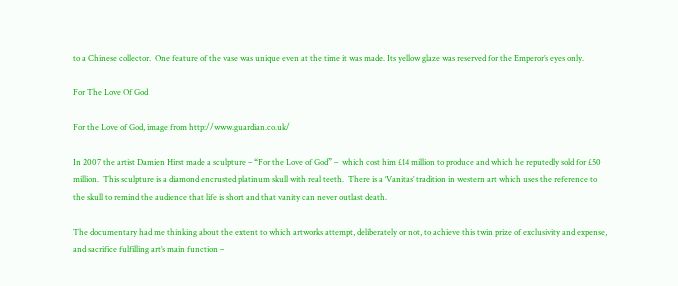to a Chinese collector.  One feature of the vase was unique even at the time it was made. Its yellow glaze was reserved for the Emperor’s eyes only.

For The Love Of God

For the Love of God, image from http://www.guardian.co.uk/

In 2007 the artist Damien Hirst made a sculpture – “For the Love of God” –  which cost him £14 million to produce and which he reputedly sold for £50 million.  This sculpture is a diamond encrusted platinum skull with real teeth.  There is a ‘Vanitas’ tradition in western art which uses the reference to the skull to remind the audience that life is short and that vanity can never outlast death.

The documentary had me thinking about the extent to which artworks attempt, deliberately or not, to achieve this twin prize of exclusivity and expense, and sacrifice fulfilling art’s main function –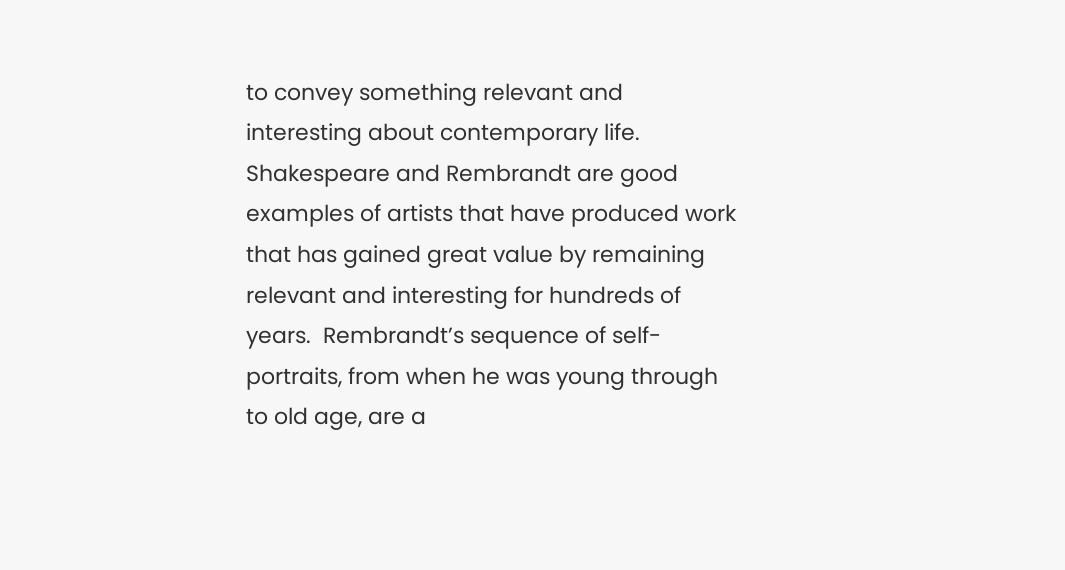to convey something relevant and interesting about contemporary life.  Shakespeare and Rembrandt are good examples of artists that have produced work that has gained great value by remaining relevant and interesting for hundreds of years.  Rembrandt’s sequence of self-portraits, from when he was young through to old age, are a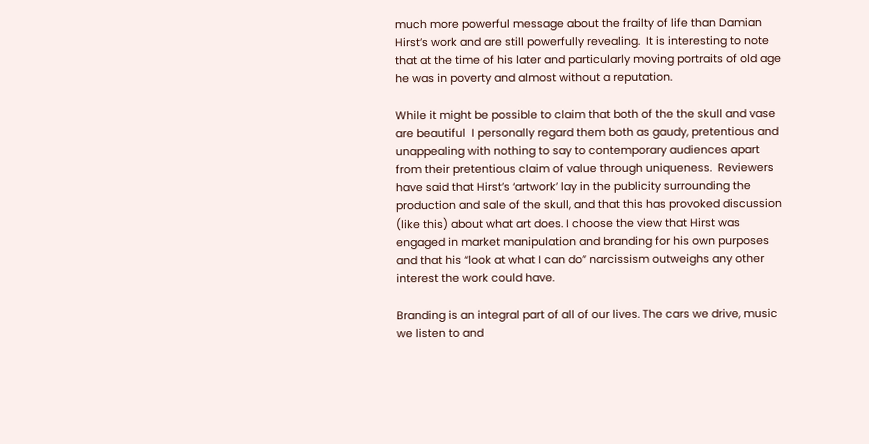much more powerful message about the frailty of life than Damian Hirst’s work and are still powerfully revealing.  It is interesting to note that at the time of his later and particularly moving portraits of old age he was in poverty and almost without a reputation.

While it might be possible to claim that both of the the skull and vase are beautiful  I personally regard them both as gaudy, pretentious and unappealing with nothing to say to contemporary audiences apart from their pretentious claim of value through uniqueness.  Reviewers have said that Hirst’s ‘artwork’ lay in the publicity surrounding the production and sale of the skull, and that this has provoked discussion (like this) about what art does. I choose the view that Hirst was engaged in market manipulation and branding for his own purposes and that his “look at what I can do” narcissism outweighs any other interest the work could have.

Branding is an integral part of all of our lives. The cars we drive, music we listen to and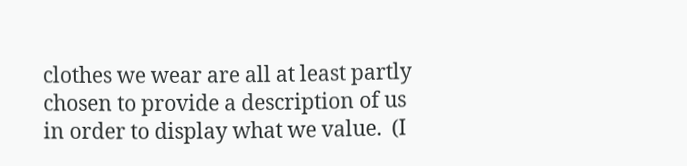clothes we wear are all at least partly chosen to provide a description of us in order to display what we value.  (I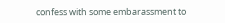confess with some embarassment to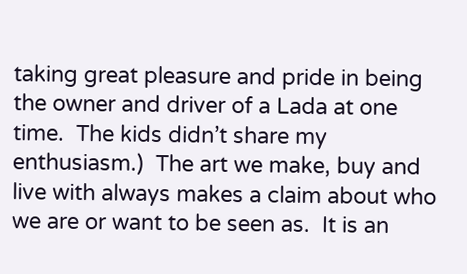taking great pleasure and pride in being the owner and driver of a Lada at one time.  The kids didn’t share my enthusiasm.)  The art we make, buy and live with always makes a claim about who we are or want to be seen as.  It is an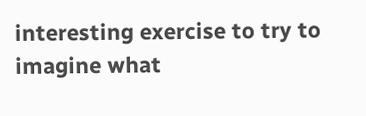interesting exercise to try to imagine what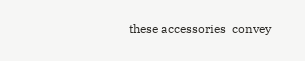these accessories  convey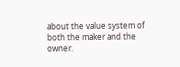about the value system of both the maker and the owner.